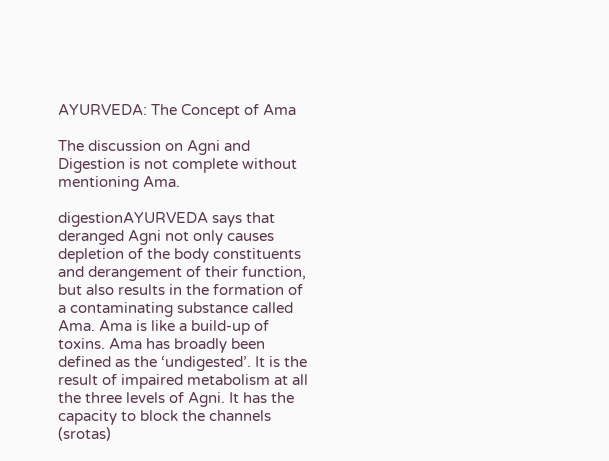AYURVEDA: The Concept of Ama

The discussion on Agni and Digestion is not complete without mentioning Ama.

digestionAYURVEDA says that deranged Agni not only causes depletion of the body constituents and derangement of their function, but also results in the formation of a contaminating substance called Ama. Ama is like a build-up of toxins. Ama has broadly been defined as the ‘undigested’. It is the result of impaired metabolism at all the three levels of Agni. It has the capacity to block the channels (srotas)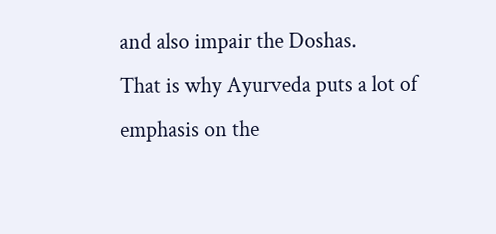and also impair the Doshas.
That is why Ayurveda puts a lot of emphasis on the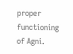proper functioning of Agni.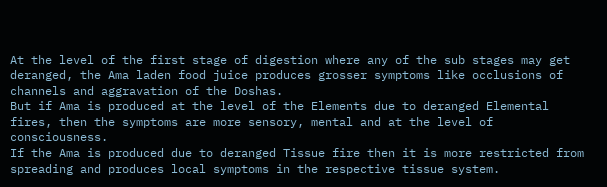At the level of the first stage of digestion where any of the sub stages may get deranged, the Ama laden food juice produces grosser symptoms like occlusions of channels and aggravation of the Doshas.
But if Ama is produced at the level of the Elements due to deranged Elemental fires, then the symptoms are more sensory, mental and at the level of consciousness.
If the Ama is produced due to deranged Tissue fire then it is more restricted from spreading and produces local symptoms in the respective tissue system.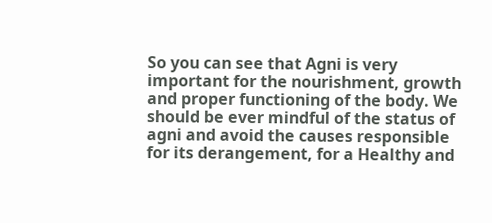So you can see that Agni is very important for the nourishment, growth and proper functioning of the body. We should be ever mindful of the status of agni and avoid the causes responsible for its derangement, for a Healthy and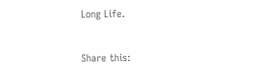Long Life.

Share this: